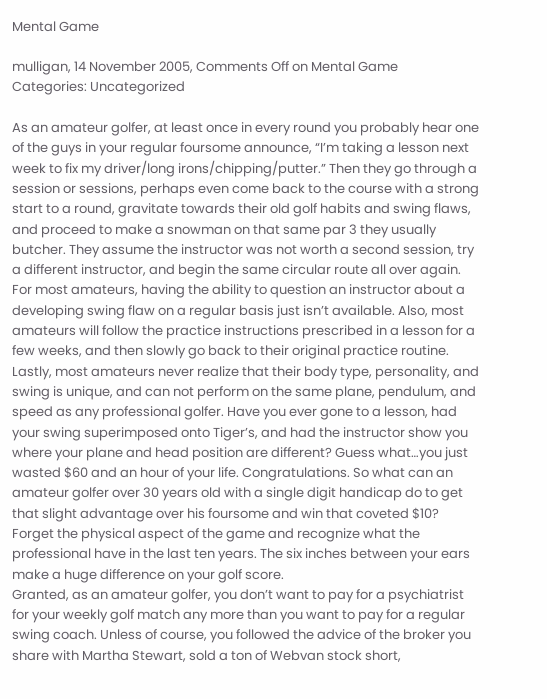Mental Game

mulligan, 14 November 2005, Comments Off on Mental Game
Categories: Uncategorized

As an amateur golfer, at least once in every round you probably hear one of the guys in your regular foursome announce, “I’m taking a lesson next week to fix my driver/long irons/chipping/putter.” Then they go through a session or sessions, perhaps even come back to the course with a strong start to a round, gravitate towards their old golf habits and swing flaws, and proceed to make a snowman on that same par 3 they usually butcher. They assume the instructor was not worth a second session, try a different instructor, and begin the same circular route all over again.
For most amateurs, having the ability to question an instructor about a developing swing flaw on a regular basis just isn’t available. Also, most amateurs will follow the practice instructions prescribed in a lesson for a few weeks, and then slowly go back to their original practice routine. Lastly, most amateurs never realize that their body type, personality, and swing is unique, and can not perform on the same plane, pendulum, and speed as any professional golfer. Have you ever gone to a lesson, had your swing superimposed onto Tiger’s, and had the instructor show you where your plane and head position are different? Guess what…you just wasted $60 and an hour of your life. Congratulations. So what can an amateur golfer over 30 years old with a single digit handicap do to get that slight advantage over his foursome and win that coveted $10? Forget the physical aspect of the game and recognize what the professional have in the last ten years. The six inches between your ears make a huge difference on your golf score.
Granted, as an amateur golfer, you don’t want to pay for a psychiatrist for your weekly golf match any more than you want to pay for a regular swing coach. Unless of course, you followed the advice of the broker you share with Martha Stewart, sold a ton of Webvan stock short,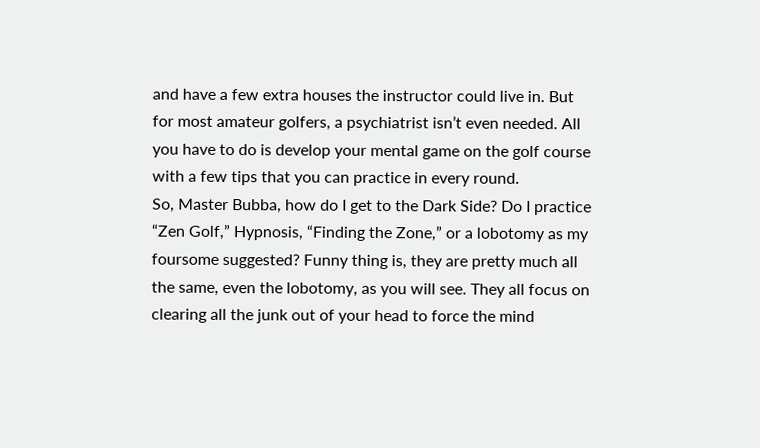and have a few extra houses the instructor could live in. But for most amateur golfers, a psychiatrist isn’t even needed. All you have to do is develop your mental game on the golf course with a few tips that you can practice in every round.
So, Master Bubba, how do I get to the Dark Side? Do I practice “Zen Golf,” Hypnosis, “Finding the Zone,” or a lobotomy as my foursome suggested? Funny thing is, they are pretty much all the same, even the lobotomy, as you will see. They all focus on clearing all the junk out of your head to force the mind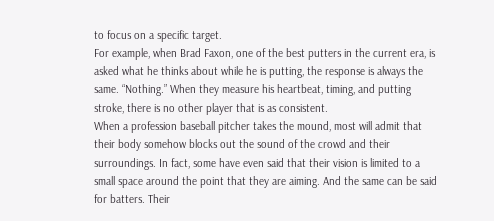to focus on a specific target.
For example, when Brad Faxon, one of the best putters in the current era, is asked what he thinks about while he is putting, the response is always the same. “Nothing.” When they measure his heartbeat, timing, and putting stroke, there is no other player that is as consistent.
When a profession baseball pitcher takes the mound, most will admit that their body somehow blocks out the sound of the crowd and their surroundings. In fact, some have even said that their vision is limited to a small space around the point that they are aiming. And the same can be said for batters. Their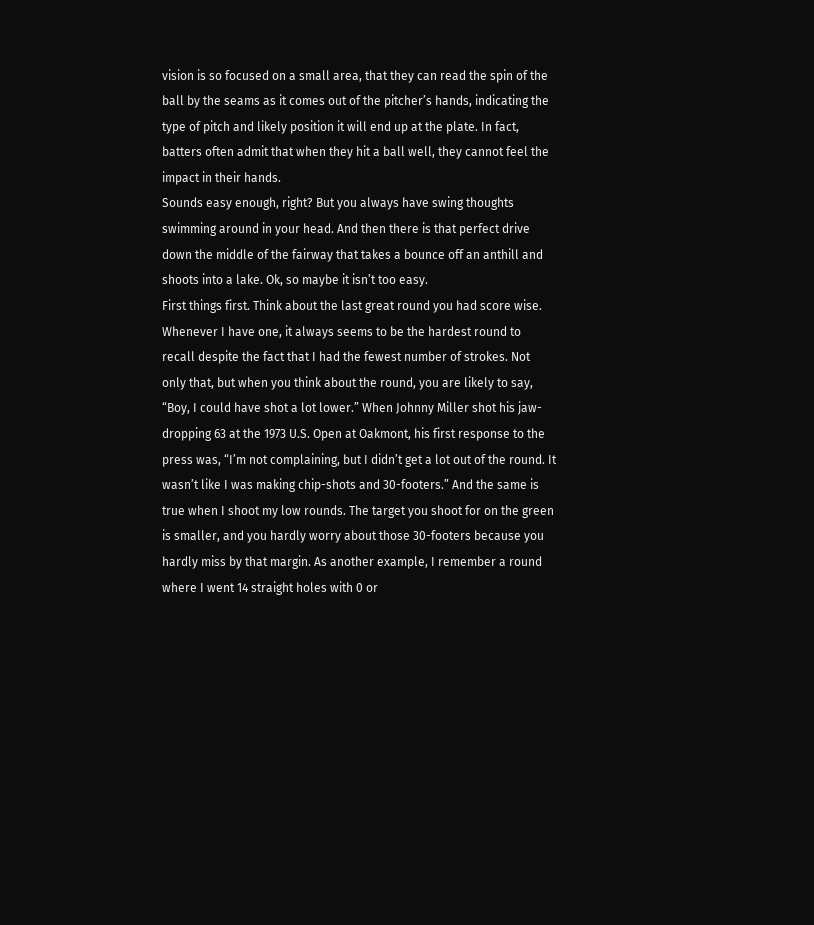vision is so focused on a small area, that they can read the spin of the ball by the seams as it comes out of the pitcher’s hands, indicating the type of pitch and likely position it will end up at the plate. In fact, batters often admit that when they hit a ball well, they cannot feel the impact in their hands.
Sounds easy enough, right? But you always have swing thoughts swimming around in your head. And then there is that perfect drive down the middle of the fairway that takes a bounce off an anthill and shoots into a lake. Ok, so maybe it isn’t too easy.
First things first. Think about the last great round you had score wise. Whenever I have one, it always seems to be the hardest round to recall despite the fact that I had the fewest number of strokes. Not only that, but when you think about the round, you are likely to say, “Boy, I could have shot a lot lower.” When Johnny Miller shot his jaw-dropping 63 at the 1973 U.S. Open at Oakmont, his first response to the press was, “I’m not complaining, but I didn’t get a lot out of the round. It wasn’t like I was making chip-shots and 30-footers.” And the same is true when I shoot my low rounds. The target you shoot for on the green is smaller, and you hardly worry about those 30-footers because you hardly miss by that margin. As another example, I remember a round where I went 14 straight holes with 0 or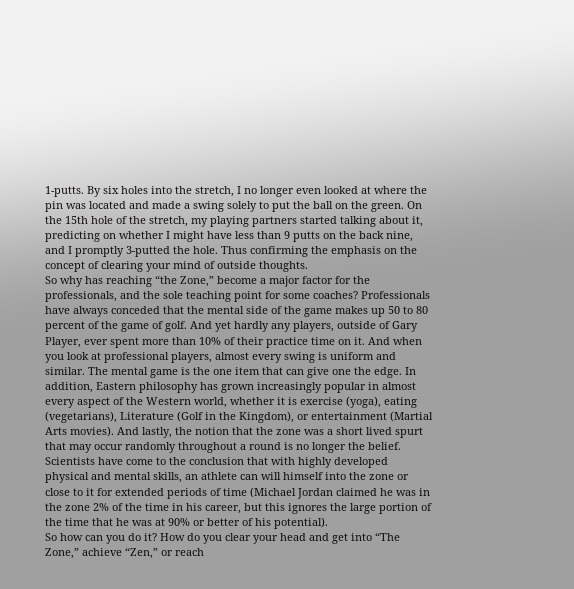1-putts. By six holes into the stretch, I no longer even looked at where the pin was located and made a swing solely to put the ball on the green. On the 15th hole of the stretch, my playing partners started talking about it, predicting on whether I might have less than 9 putts on the back nine, and I promptly 3-putted the hole. Thus confirming the emphasis on the concept of clearing your mind of outside thoughts.
So why has reaching “the Zone,” become a major factor for the professionals, and the sole teaching point for some coaches? Professionals have always conceded that the mental side of the game makes up 50 to 80 percent of the game of golf. And yet hardly any players, outside of Gary Player, ever spent more than 10% of their practice time on it. And when you look at professional players, almost every swing is uniform and similar. The mental game is the one item that can give one the edge. In addition, Eastern philosophy has grown increasingly popular in almost every aspect of the Western world, whether it is exercise (yoga), eating (vegetarians), Literature (Golf in the Kingdom), or entertainment (Martial Arts movies). And lastly, the notion that the zone was a short lived spurt that may occur randomly throughout a round is no longer the belief. Scientists have come to the conclusion that with highly developed physical and mental skills, an athlete can will himself into the zone or close to it for extended periods of time (Michael Jordan claimed he was in the zone 2% of the time in his career, but this ignores the large portion of the time that he was at 90% or better of his potential).
So how can you do it? How do you clear your head and get into “The Zone,” achieve “Zen,” or reach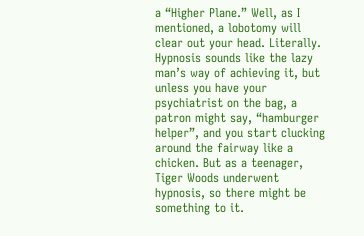a “Higher Plane.” Well, as I mentioned, a lobotomy will clear out your head. Literally. Hypnosis sounds like the lazy man’s way of achieving it, but unless you have your psychiatrist on the bag, a patron might say, “hamburger helper”, and you start clucking around the fairway like a chicken. But as a teenager, Tiger Woods underwent hypnosis, so there might be something to it.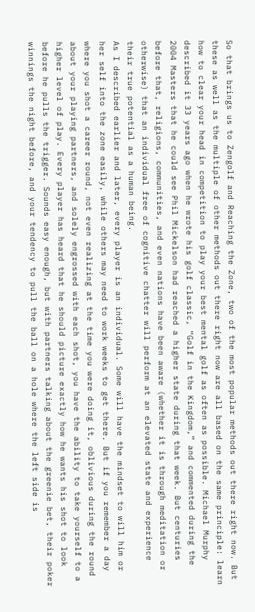So that brings us to Zengolf and Reaching the Zone, two of the most popular methods out there right now. But these as well as the multiple of other methods out there right now are all based on the same principle: learn how to clear your head in competition to play your best mental golf as often as possible. Michael Murphy described it 33 years ago when he wrote his golf classic, “Golf in the Kingdom,” and commented during the 2004 Masters that he could see Phil Mickelson had reached a higher state during that week. But centuries before that, religions, communities, and even nations have been aware (whether it is through meditation or otherwise) that an individual free of cognitive chatter will perform at an elevated state and experience their true potential as a human being.
As I described earlier and later, every player is an individual. Some will have the mindset to will him or her self into the zone easily, while others may need to work weeks to get there. But if you remember a day where you shot a career round, not even realizing at the time you were doing it, oblivious during the round about your playing partners, and solely engrossed with each shot, you have the ability to take yourself to a higher level of play. Every player has heard that he should picture exactly how he wants his shot to look before he pulls the trigger. Sounds easy enough, but with partners talking about the greenie bet, their poker winnings the night before, and your tendency to pull the ball on a hole where the left side is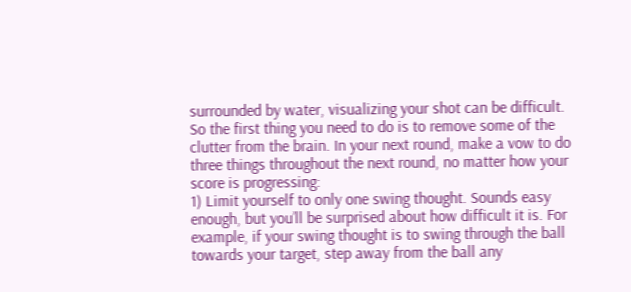surrounded by water, visualizing your shot can be difficult. So the first thing you need to do is to remove some of the clutter from the brain. In your next round, make a vow to do three things throughout the next round, no matter how your score is progressing:
1) Limit yourself to only one swing thought. Sounds easy enough, but you’ll be surprised about how difficult it is. For example, if your swing thought is to swing through the ball towards your target, step away from the ball any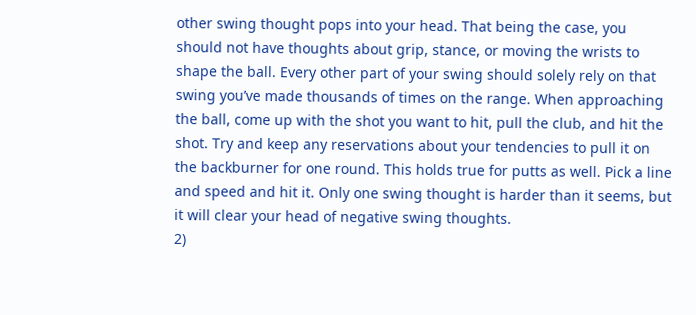other swing thought pops into your head. That being the case, you should not have thoughts about grip, stance, or moving the wrists to shape the ball. Every other part of your swing should solely rely on that swing you’ve made thousands of times on the range. When approaching the ball, come up with the shot you want to hit, pull the club, and hit the shot. Try and keep any reservations about your tendencies to pull it on the backburner for one round. This holds true for putts as well. Pick a line and speed and hit it. Only one swing thought is harder than it seems, but it will clear your head of negative swing thoughts.
2)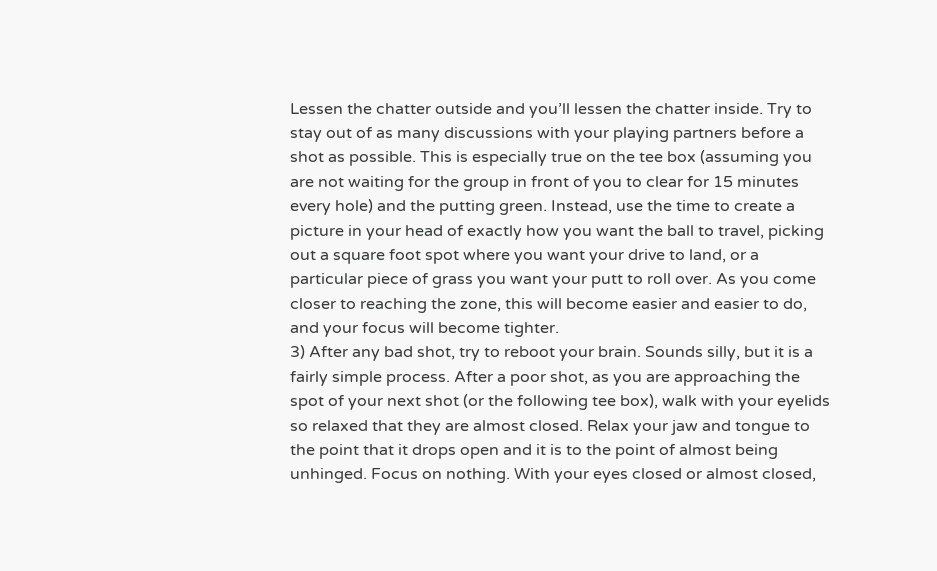Lessen the chatter outside and you’ll lessen the chatter inside. Try to stay out of as many discussions with your playing partners before a shot as possible. This is especially true on the tee box (assuming you are not waiting for the group in front of you to clear for 15 minutes every hole) and the putting green. Instead, use the time to create a picture in your head of exactly how you want the ball to travel, picking out a square foot spot where you want your drive to land, or a particular piece of grass you want your putt to roll over. As you come closer to reaching the zone, this will become easier and easier to do, and your focus will become tighter.
3) After any bad shot, try to reboot your brain. Sounds silly, but it is a fairly simple process. After a poor shot, as you are approaching the spot of your next shot (or the following tee box), walk with your eyelids so relaxed that they are almost closed. Relax your jaw and tongue to the point that it drops open and it is to the point of almost being unhinged. Focus on nothing. With your eyes closed or almost closed,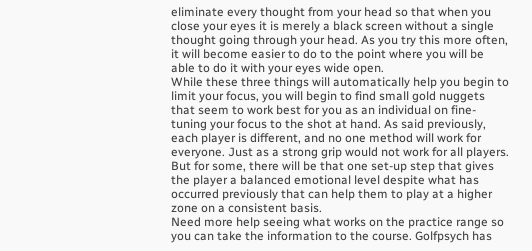eliminate every thought from your head so that when you close your eyes it is merely a black screen without a single thought going through your head. As you try this more often, it will become easier to do to the point where you will be able to do it with your eyes wide open.
While these three things will automatically help you begin to limit your focus, you will begin to find small gold nuggets that seem to work best for you as an individual on fine-tuning your focus to the shot at hand. As said previously, each player is different, and no one method will work for everyone. Just as a strong grip would not work for all players. But for some, there will be that one set-up step that gives the player a balanced emotional level despite what has occurred previously that can help them to play at a higher zone on a consistent basis.
Need more help seeing what works on the practice range so you can take the information to the course. Golfpsych has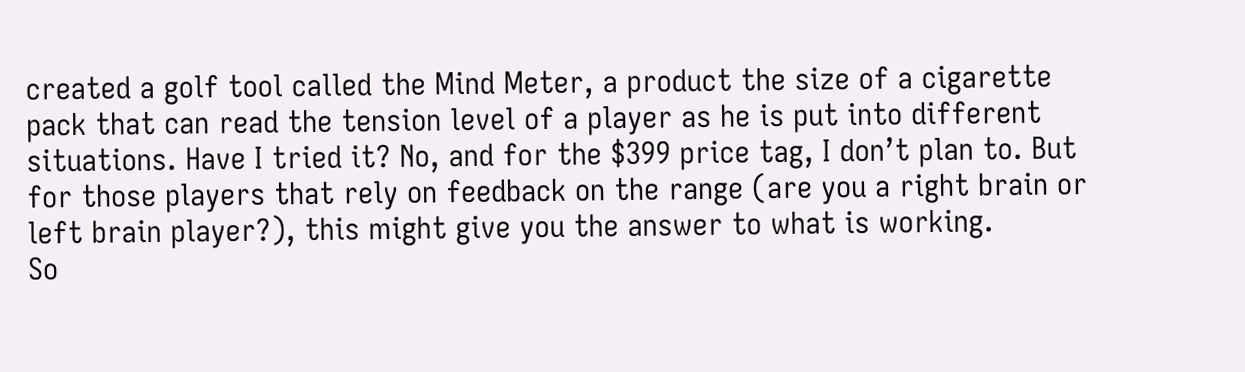created a golf tool called the Mind Meter, a product the size of a cigarette pack that can read the tension level of a player as he is put into different situations. Have I tried it? No, and for the $399 price tag, I don’t plan to. But for those players that rely on feedback on the range (are you a right brain or left brain player?), this might give you the answer to what is working.
So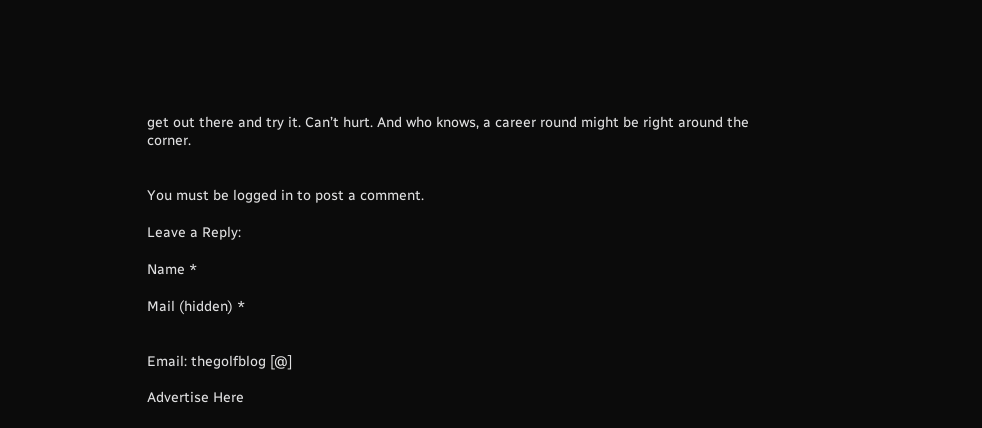get out there and try it. Can’t hurt. And who knows, a career round might be right around the corner.


You must be logged in to post a comment.

Leave a Reply:

Name *

Mail (hidden) *


Email: thegolfblog [@]

Advertise Here